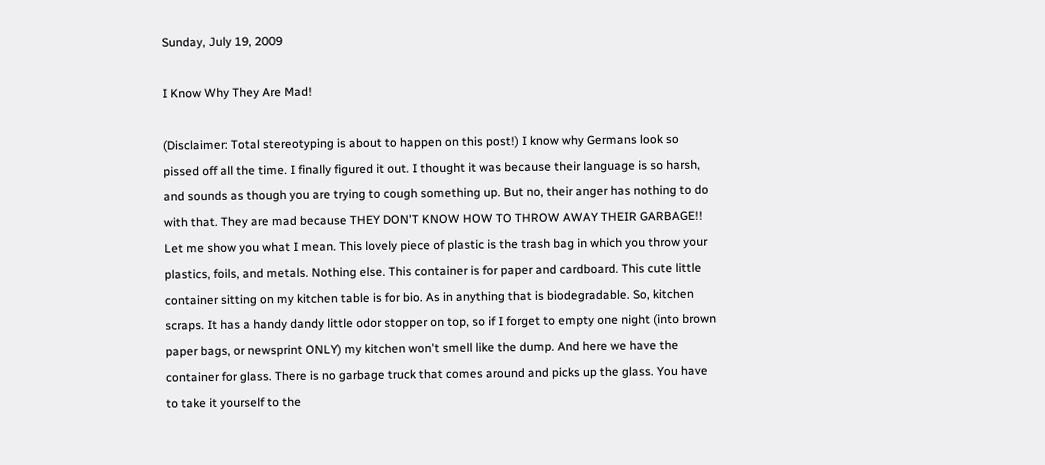Sunday, July 19, 2009

I Know Why They Are Mad!

(Disclaimer: Total stereotyping is about to happen on this post!) I know why Germans look so pissed off all the time. I finally figured it out. I thought it was because their language is so harsh, and sounds as though you are trying to cough something up. But no, their anger has nothing to do with that. They are mad because THEY DON'T KNOW HOW TO THROW AWAY THEIR GARBAGE!! Let me show you what I mean. This lovely piece of plastic is the trash bag in which you throw your plastics, foils, and metals. Nothing else. This container is for paper and cardboard. This cute little container sitting on my kitchen table is for bio. As in anything that is biodegradable. So, kitchen scraps. It has a handy dandy little odor stopper on top, so if I forget to empty one night (into brown paper bags, or newsprint ONLY) my kitchen won't smell like the dump. And here we have the container for glass. There is no garbage truck that comes around and picks up the glass. You have to take it yourself to the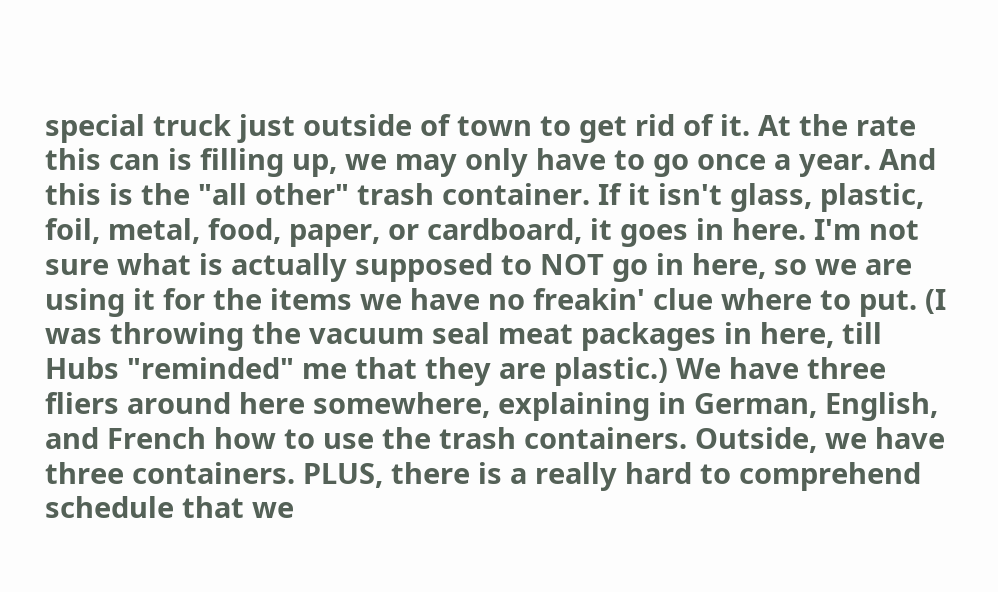special truck just outside of town to get rid of it. At the rate this can is filling up, we may only have to go once a year. And this is the "all other" trash container. If it isn't glass, plastic, foil, metal, food, paper, or cardboard, it goes in here. I'm not sure what is actually supposed to NOT go in here, so we are using it for the items we have no freakin' clue where to put. (I was throwing the vacuum seal meat packages in here, till Hubs "reminded" me that they are plastic.) We have three fliers around here somewhere, explaining in German, English, and French how to use the trash containers. Outside, we have three containers. PLUS, there is a really hard to comprehend schedule that we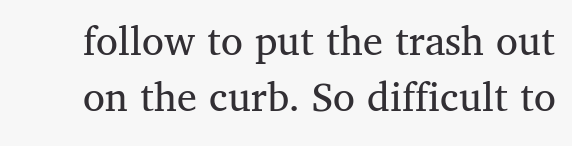follow to put the trash out on the curb. So difficult to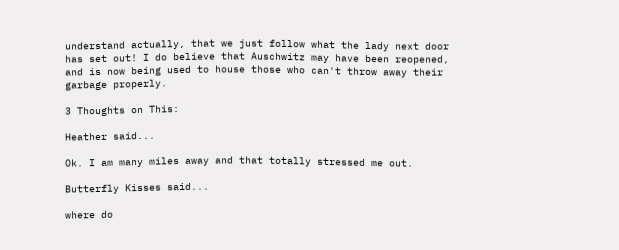understand actually, that we just follow what the lady next door has set out! I do believe that Auschwitz may have been reopened, and is now being used to house those who can't throw away their garbage properly.

3 Thoughts on This:

Heather said...

Ok. I am many miles away and that totally stressed me out.

Butterfly Kisses said...

where do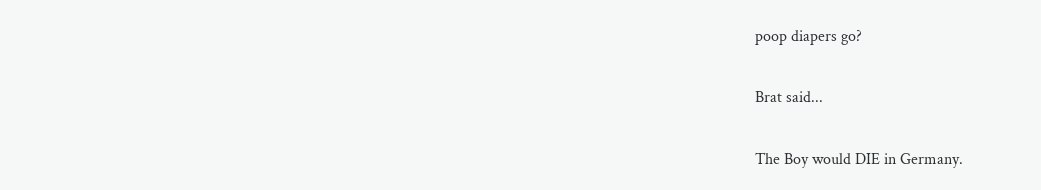poop diapers go?

Brat said...

The Boy would DIE in Germany.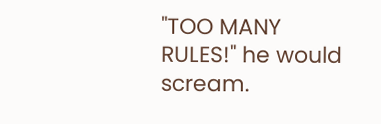"TOO MANY RULES!" he would scream.